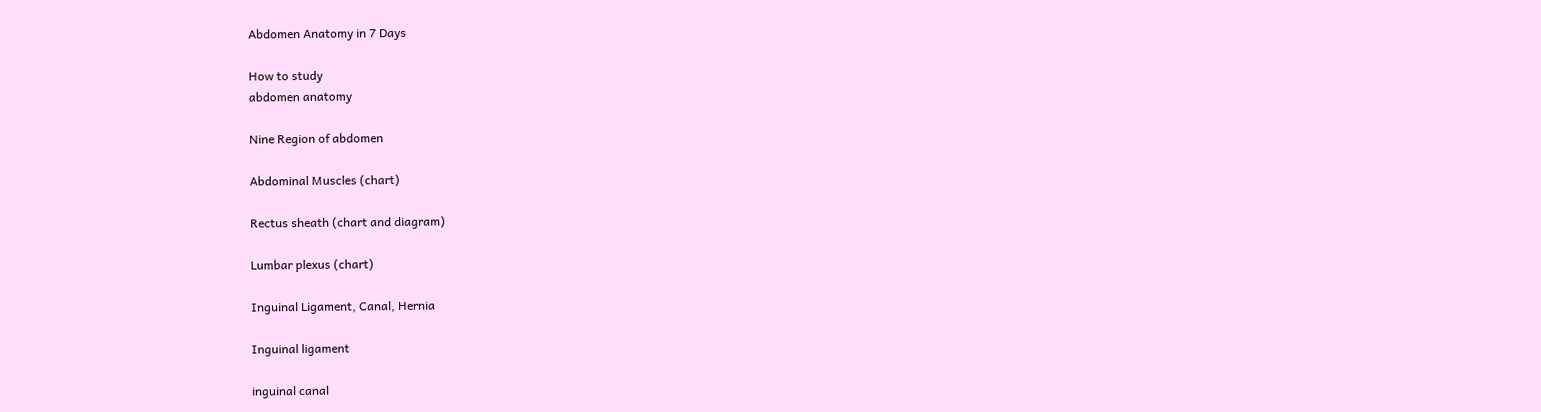Abdomen Anatomy in 7 Days

How to study
abdomen anatomy

Nine Region of abdomen

Abdominal Muscles (chart)

Rectus sheath (chart and diagram)

Lumbar plexus (chart)

Inguinal Ligament, Canal, Hernia

Inguinal ligament

inguinal canal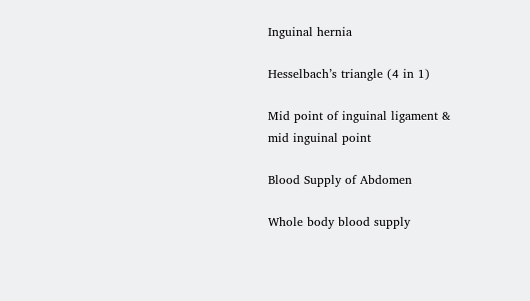Inguinal hernia

Hesselbach’s triangle (4 in 1)

Mid point of inguinal ligament &
mid inguinal point

Blood Supply of Abdomen

Whole body blood supply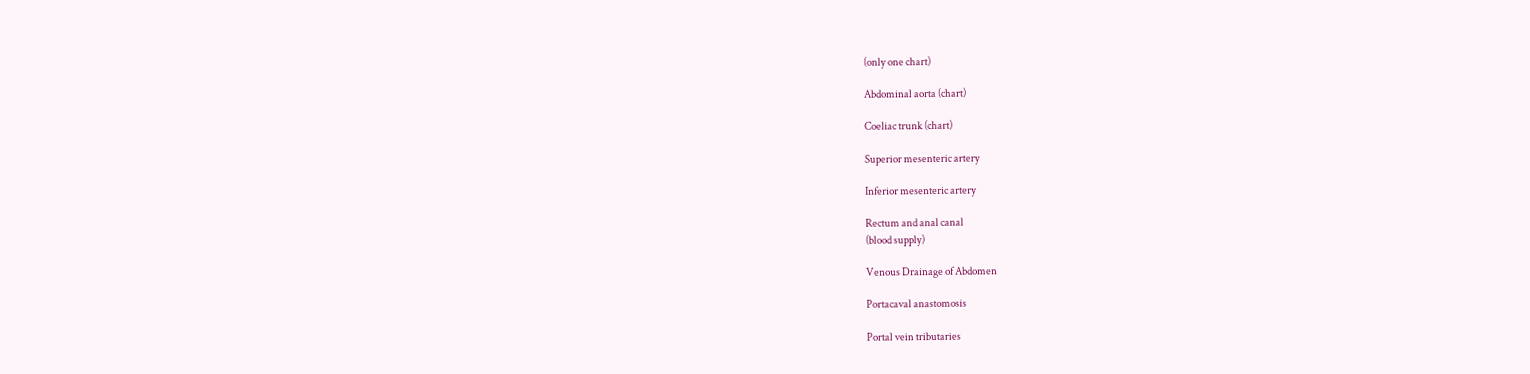(only one chart)

Abdominal aorta (chart)

Coeliac trunk (chart)

Superior mesenteric artery

Inferior mesenteric artery

Rectum and anal canal
(blood supply)

Venous Drainage of Abdomen

Portacaval anastomosis

Portal vein tributaries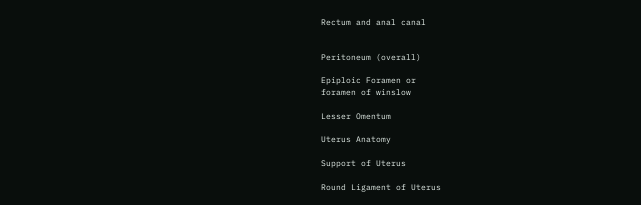Rectum and anal canal


Peritoneum (overall)

Epiploic Foramen or
foramen of winslow

Lesser Omentum

Uterus Anatomy

Support of Uterus

Round Ligament of Uterus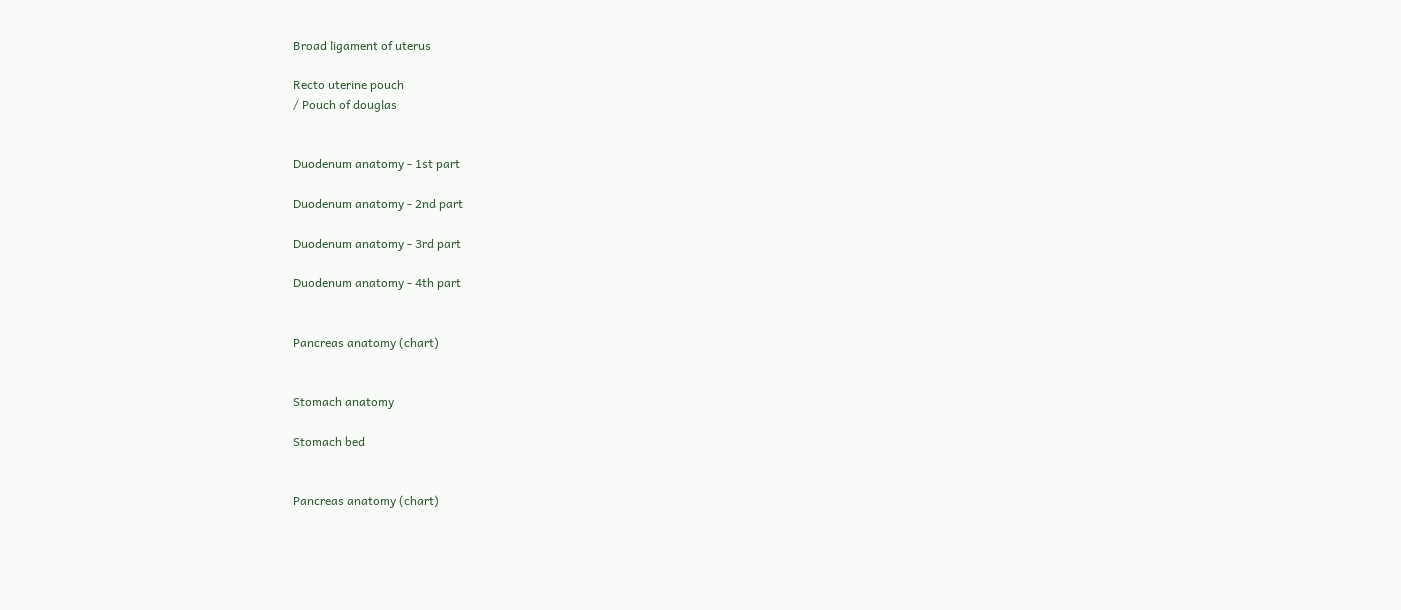Broad ligament of uterus

Recto uterine pouch
/ Pouch of douglas


Duodenum anatomy - 1st part

Duodenum anatomy - 2nd part

Duodenum anatomy - 3rd part

Duodenum anatomy - 4th part


Pancreas anatomy (chart)


Stomach anatomy

Stomach bed


Pancreas anatomy (chart)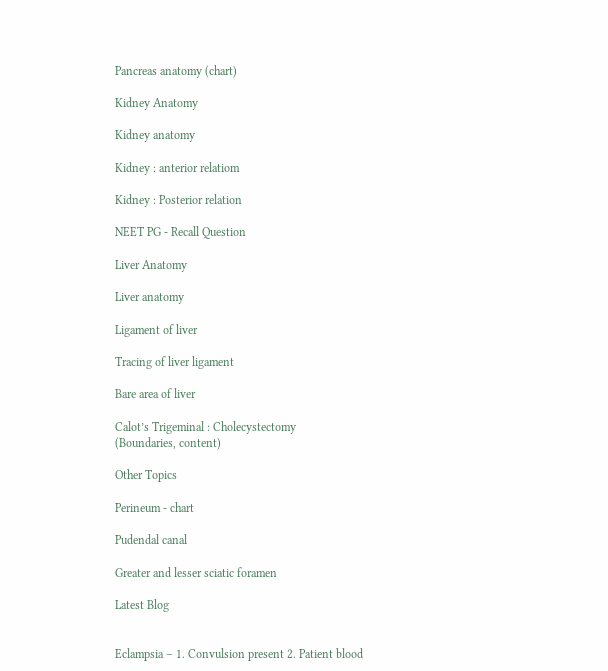Pancreas anatomy (chart)

Kidney Anatomy

Kidney anatomy

Kidney : anterior relatiom

Kidney : Posterior relation

NEET PG - Recall Question

Liver Anatomy

Liver anatomy

Ligament of liver

Tracing of liver ligament

Bare area of liver

Calot’s Trigeminal : Cholecystectomy
(Boundaries, content)

Other Topics

Perineum - chart

Pudendal canal

Greater and lesser sciatic foramen

Latest Blog


Eclampsia – 1. Convulsion present 2. Patient blood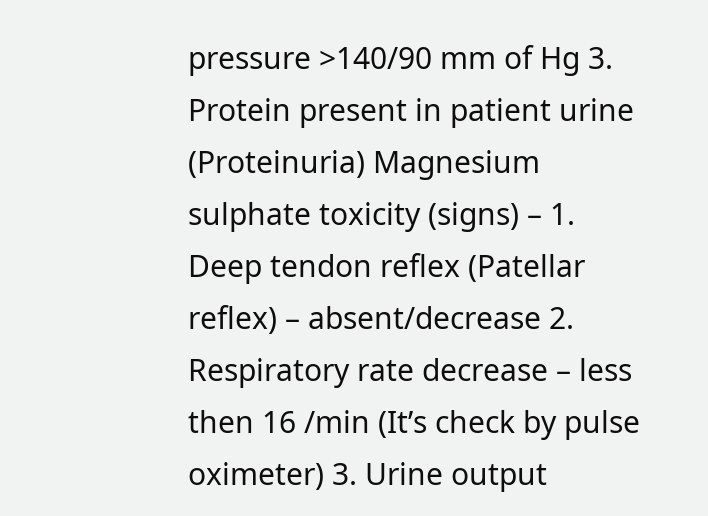pressure >140/90 mm of Hg 3. Protein present in patient urine (Proteinuria) Magnesium sulphate toxicity (signs) – 1. Deep tendon reflex (Patellar reflex) – absent/decrease 2. Respiratory rate decrease – less then 16 /min (It’s check by pulse oximeter) 3. Urine output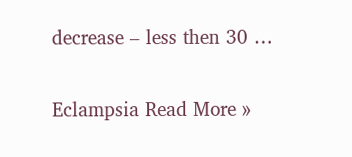decrease – less then 30 …

Eclampsia Read More »